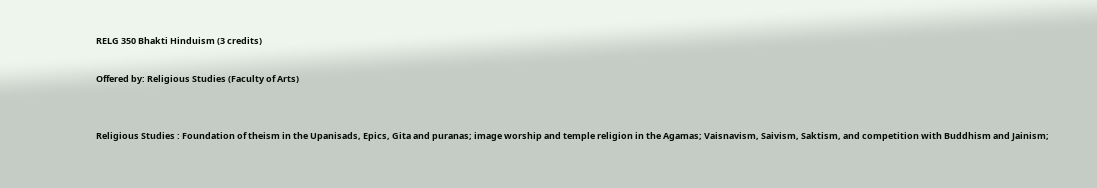RELG 350 Bhakti Hinduism (3 credits)

Offered by: Religious Studies (Faculty of Arts)


Religious Studies : Foundation of theism in the Upanisads, Epics, Gita and puranas; image worship and temple religion in the Agamas; Vaisnavism, Saivism, Saktism, and competition with Buddhism and Jainism;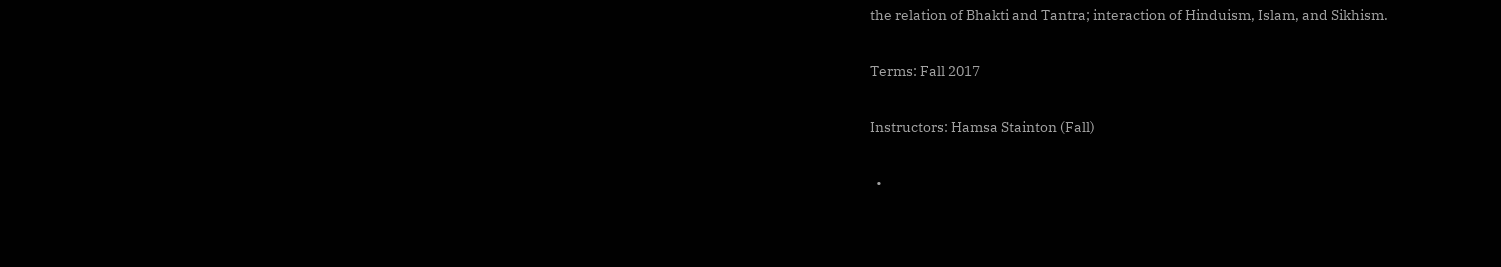the relation of Bhakti and Tantra; interaction of Hinduism, Islam, and Sikhism.

Terms: Fall 2017

Instructors: Hamsa Stainton (Fall)

  •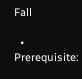Fall

  • Prerequisite: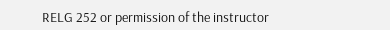RELG 252 or permission of the instructor